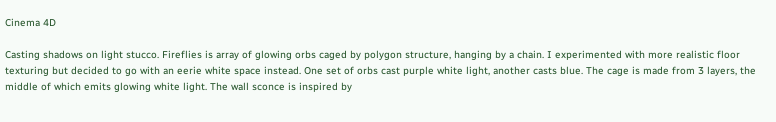Cinema 4D

Casting shadows on light stucco. Fireflies is array of glowing orbs caged by polygon structure, hanging by a chain. I experimented with more realistic floor texturing but decided to go with an eerie white space instead. One set of orbs cast purple white light, another casts blue. The cage is made from 3 layers, the middle of which emits glowing white light. The wall sconce is inspired by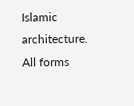Islamic architecture. All forms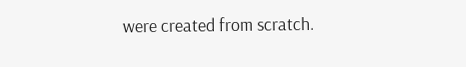were created from scratch.